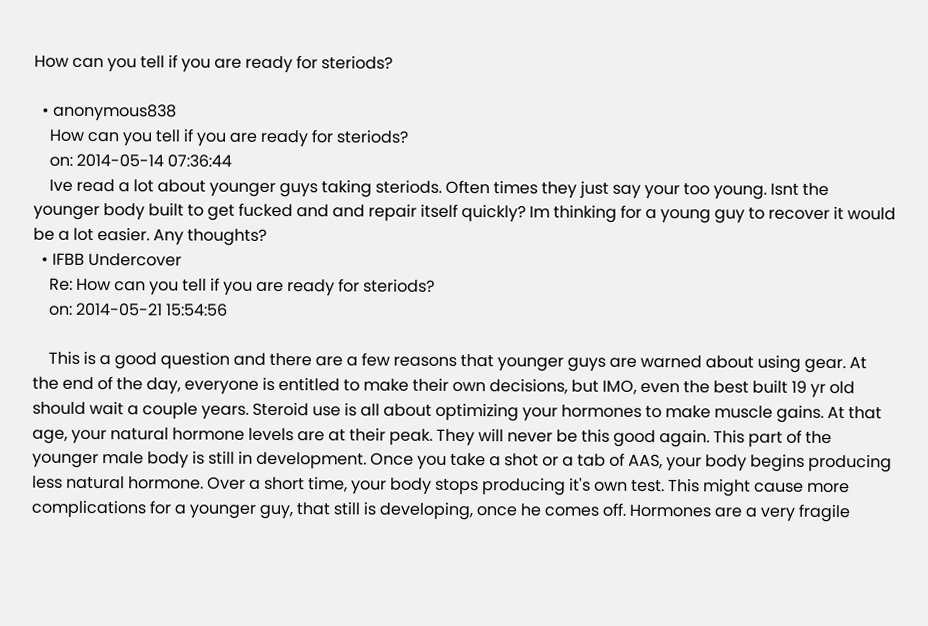How can you tell if you are ready for steriods?

  • anonymous838
    How can you tell if you are ready for steriods?
    on: 2014-05-14 07:36:44
    Ive read a lot about younger guys taking steriods. Often times they just say your too young. Isnt the younger body built to get fucked and and repair itself quickly? Im thinking for a young guy to recover it would be a lot easier. Any thoughts?
  • IFBB Undercover
    Re: How can you tell if you are ready for steriods?
    on: 2014-05-21 15:54:56

    This is a good question and there are a few reasons that younger guys are warned about using gear. At the end of the day, everyone is entitled to make their own decisions, but IMO, even the best built 19 yr old should wait a couple years. Steroid use is all about optimizing your hormones to make muscle gains. At that age, your natural hormone levels are at their peak. They will never be this good again. This part of the younger male body is still in development. Once you take a shot or a tab of AAS, your body begins producing less natural hormone. Over a short time, your body stops producing it's own test. This might cause more complications for a younger guy, that still is developing, once he comes off. Hormones are a very fragile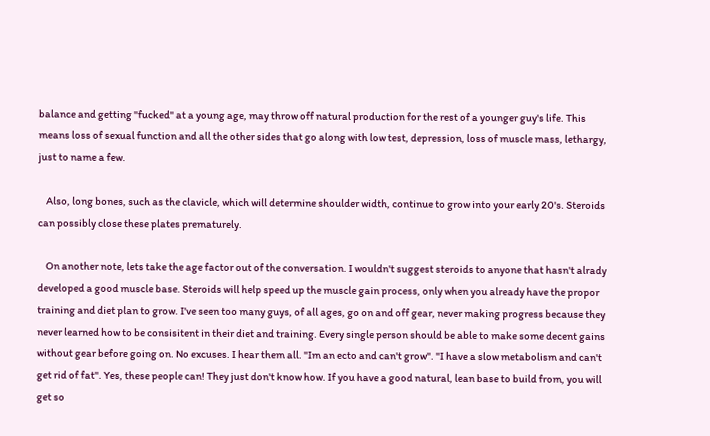balance and getting "fucked" at a young age, may throw off natural production for the rest of a younger guy's life. This means loss of sexual function and all the other sides that go along with low test, depression, loss of muscle mass, lethargy, just to name a few.

    Also, long bones, such as the clavicle, which will determine shoulder width, continue to grow into your early 20's. Steroids can possibly close these plates prematurely.

    On another note, lets take the age factor out of the conversation. I wouldn't suggest steroids to anyone that hasn't alrady developed a good muscle base. Steroids will help speed up the muscle gain process, only when you already have the propor training and diet plan to grow. I've seen too many guys, of all ages, go on and off gear, never making progress because they never learned how to be consisitent in their diet and training. Every single person should be able to make some decent gains without gear before going on. No excuses. I hear them all. "Im an ecto and can't grow". "I have a slow metabolism and can't get rid of fat". Yes, these people can! They just don't know how. If you have a good natural, lean base to build from, you will get so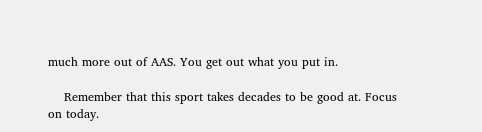much more out of AAS. You get out what you put in.

    Remember that this sport takes decades to be good at. Focus on today.